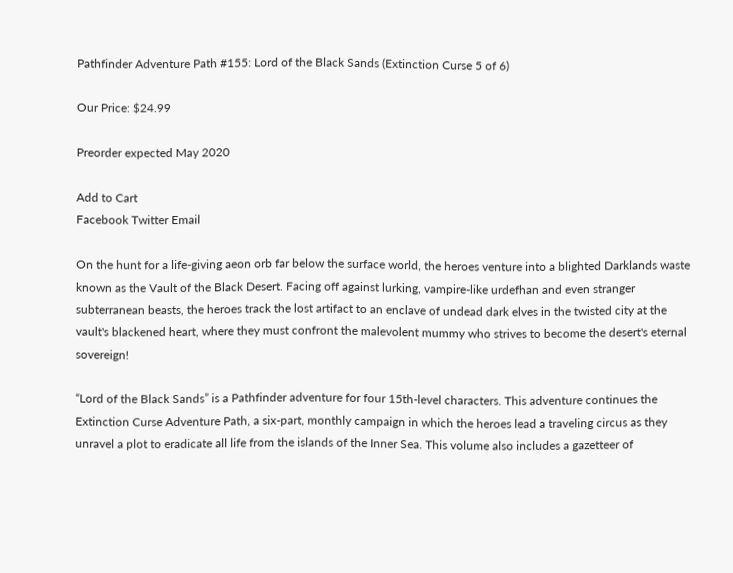Pathfinder Adventure Path #155: Lord of the Black Sands (Extinction Curse 5 of 6)

Our Price: $24.99

Preorder expected May 2020

Add to Cart
Facebook Twitter Email

On the hunt for a life-giving aeon orb far below the surface world, the heroes venture into a blighted Darklands waste known as the Vault of the Black Desert. Facing off against lurking, vampire-like urdefhan and even stranger subterranean beasts, the heroes track the lost artifact to an enclave of undead dark elves in the twisted city at the vault's blackened heart, where they must confront the malevolent mummy who strives to become the desert's eternal sovereign!

“Lord of the Black Sands” is a Pathfinder adventure for four 15th-level characters. This adventure continues the Extinction Curse Adventure Path, a six-part, monthly campaign in which the heroes lead a traveling circus as they unravel a plot to eradicate all life from the islands of the Inner Sea. This volume also includes a gazetteer of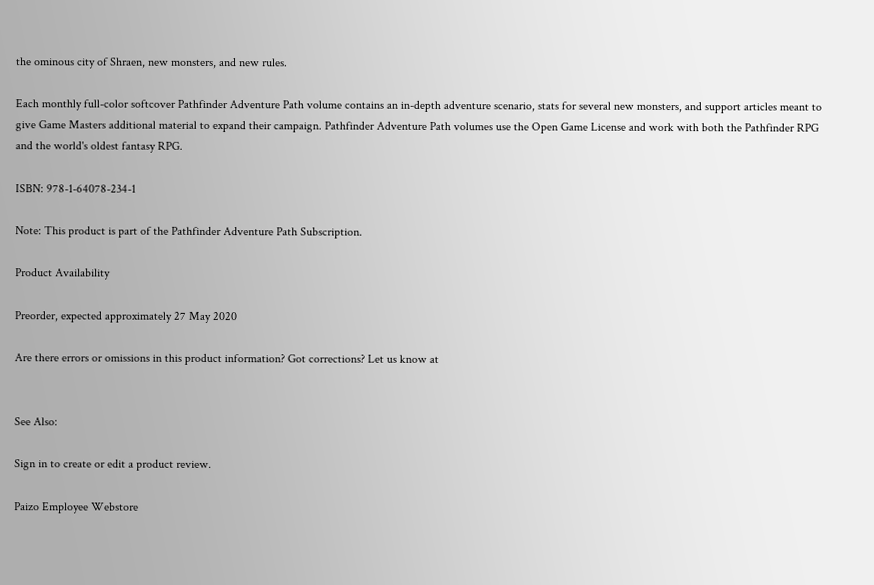the ominous city of Shraen, new monsters, and new rules.

Each monthly full-color softcover Pathfinder Adventure Path volume contains an in-depth adventure scenario, stats for several new monsters, and support articles meant to give Game Masters additional material to expand their campaign. Pathfinder Adventure Path volumes use the Open Game License and work with both the Pathfinder RPG and the world's oldest fantasy RPG.

ISBN: 978-1-64078-234-1

Note: This product is part of the Pathfinder Adventure Path Subscription.

Product Availability

Preorder, expected approximately 27 May 2020

Are there errors or omissions in this product information? Got corrections? Let us know at


See Also:

Sign in to create or edit a product review.

Paizo Employee Webstore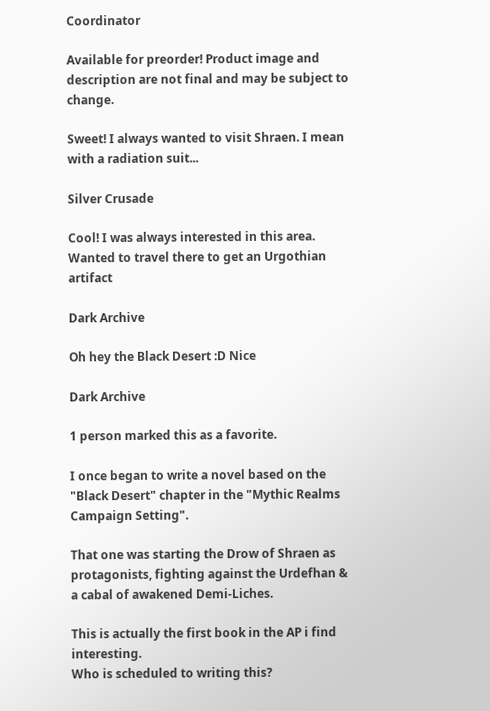Coordinator

Available for preorder! Product image and description are not final and may be subject to change.

Sweet! I always wanted to visit Shraen. I mean with a radiation suit...

Silver Crusade

Cool! I was always interested in this area. Wanted to travel there to get an Urgothian artifact

Dark Archive

Oh hey the Black Desert :D Nice

Dark Archive

1 person marked this as a favorite.

I once began to write a novel based on the "Black Desert" chapter in the "Mythic Realms Campaign Setting".

That one was starting the Drow of Shraen as protagonists, fighting against the Urdefhan & a cabal of awakened Demi-Liches.

This is actually the first book in the AP i find interesting.
Who is scheduled to writing this?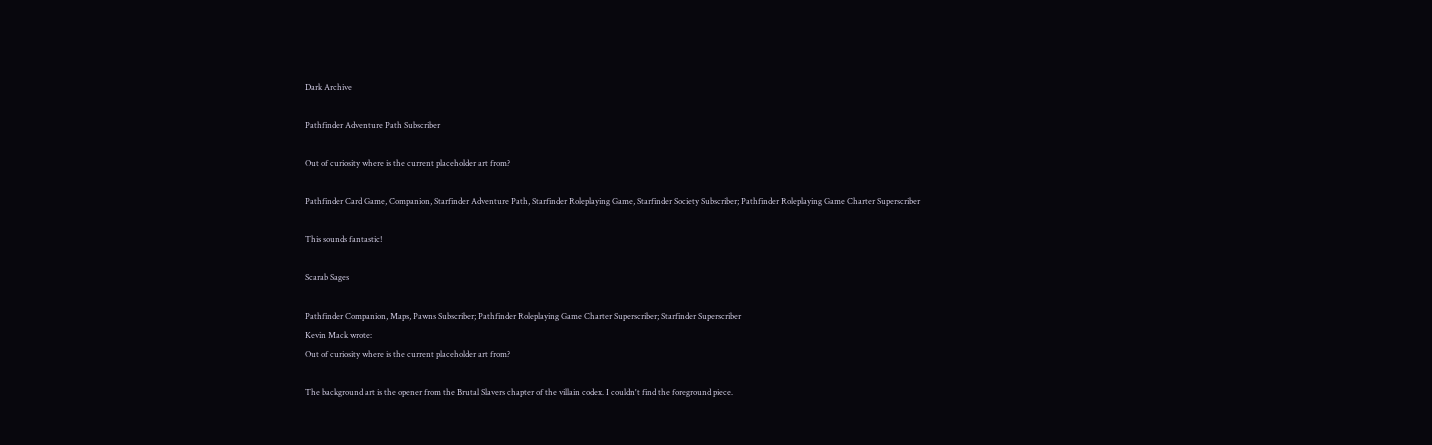Dark Archive

Pathfinder Adventure Path Subscriber

Out of curiosity where is the current placeholder art from?

Pathfinder Card Game, Companion, Starfinder Adventure Path, Starfinder Roleplaying Game, Starfinder Society Subscriber; Pathfinder Roleplaying Game Charter Superscriber

This sounds fantastic!

Scarab Sages

Pathfinder Companion, Maps, Pawns Subscriber; Pathfinder Roleplaying Game Charter Superscriber; Starfinder Superscriber
Kevin Mack wrote:
Out of curiosity where is the current placeholder art from?

The background art is the opener from the Brutal Slavers chapter of the villain codex. I couldn't find the foreground piece.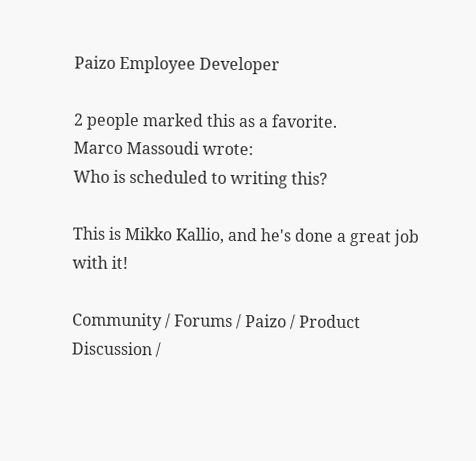Paizo Employee Developer

2 people marked this as a favorite.
Marco Massoudi wrote:
Who is scheduled to writing this?

This is Mikko Kallio, and he's done a great job with it!

Community / Forums / Paizo / Product Discussion /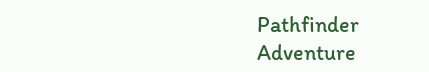Pathfinder Adventure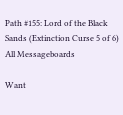Path #155: Lord of the Black Sands (Extinction Curse 5 of 6) All Messageboards

Want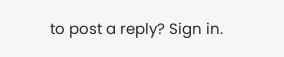to post a reply? Sign in.